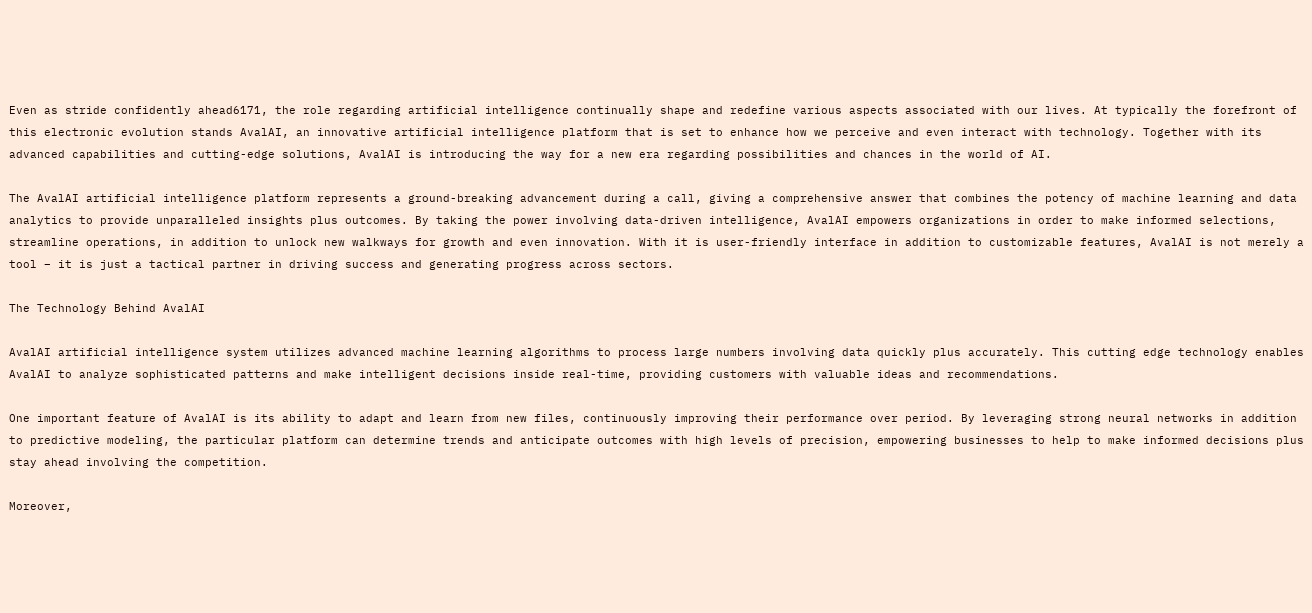Even as stride confidently ahead6171, the role regarding artificial intelligence continually shape and redefine various aspects associated with our lives. At typically the forefront of this electronic evolution stands AvalAI, an innovative artificial intelligence platform that is set to enhance how we perceive and even interact with technology. Together with its advanced capabilities and cutting-edge solutions, AvalAI is introducing the way for a new era regarding possibilities and chances in the world of AI.

The AvalAI artificial intelligence platform represents a ground-breaking advancement during a call, giving a comprehensive answer that combines the potency of machine learning and data analytics to provide unparalleled insights plus outcomes. By taking the power involving data-driven intelligence, AvalAI empowers organizations in order to make informed selections, streamline operations, in addition to unlock new walkways for growth and even innovation. With it is user-friendly interface in addition to customizable features, AvalAI is not merely a tool – it is just a tactical partner in driving success and generating progress across sectors.

The Technology Behind AvalAI

AvalAI artificial intelligence system utilizes advanced machine learning algorithms to process large numbers involving data quickly plus accurately. This cutting edge technology enables AvalAI to analyze sophisticated patterns and make intelligent decisions inside real-time, providing customers with valuable ideas and recommendations.

One important feature of AvalAI is its ability to adapt and learn from new files, continuously improving their performance over period. By leveraging strong neural networks in addition to predictive modeling, the particular platform can determine trends and anticipate outcomes with high levels of precision, empowering businesses to help to make informed decisions plus stay ahead involving the competition.

Moreover,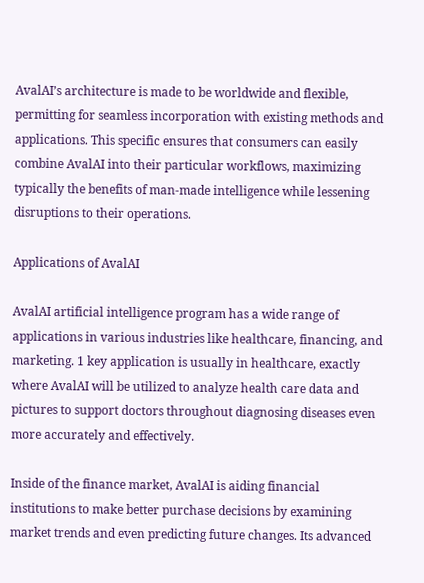AvalAI’s architecture is made to be worldwide and flexible, permitting for seamless incorporation with existing methods and applications. This specific ensures that consumers can easily combine AvalAI into their particular workflows, maximizing typically the benefits of man-made intelligence while lessening disruptions to their operations.

Applications of AvalAI

AvalAI artificial intelligence program has a wide range of applications in various industries like healthcare, financing, and marketing. 1 key application is usually in healthcare, exactly where AvalAI will be utilized to analyze health care data and pictures to support doctors throughout diagnosing diseases even more accurately and effectively.

Inside of the finance market, AvalAI is aiding financial institutions to make better purchase decisions by examining market trends and even predicting future changes. Its advanced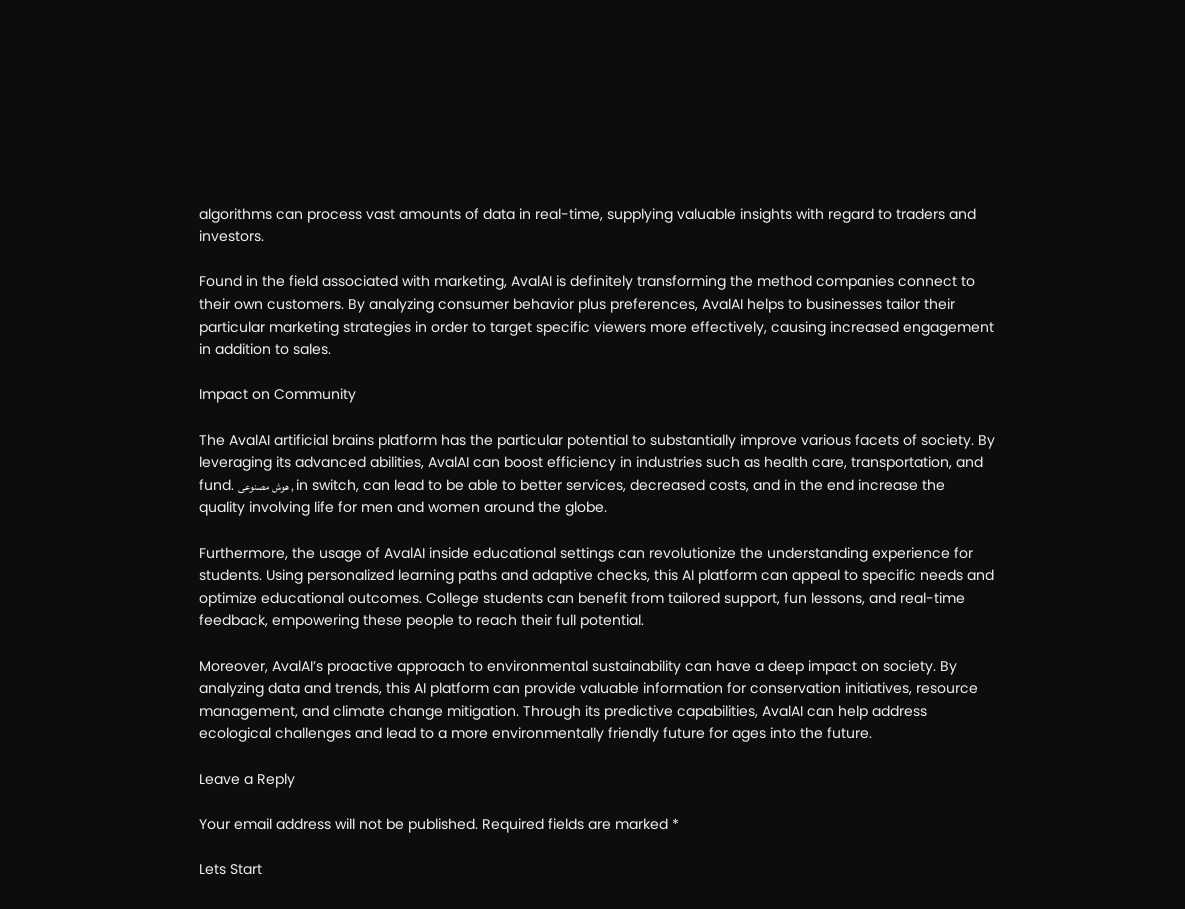algorithms can process vast amounts of data in real-time, supplying valuable insights with regard to traders and investors.

Found in the field associated with marketing, AvalAI is definitely transforming the method companies connect to their own customers. By analyzing consumer behavior plus preferences, AvalAI helps to businesses tailor their particular marketing strategies in order to target specific viewers more effectively, causing increased engagement in addition to sales.

Impact on Community

The AvalAI artificial brains platform has the particular potential to substantially improve various facets of society. By leveraging its advanced abilities, AvalAI can boost efficiency in industries such as health care, transportation, and fund. هوش مصنوعی , in switch, can lead to be able to better services, decreased costs, and in the end increase the quality involving life for men and women around the globe.

Furthermore, the usage of AvalAI inside educational settings can revolutionize the understanding experience for students. Using personalized learning paths and adaptive checks, this AI platform can appeal to specific needs and optimize educational outcomes. College students can benefit from tailored support, fun lessons, and real-time feedback, empowering these people to reach their full potential.

Moreover, AvalAI’s proactive approach to environmental sustainability can have a deep impact on society. By analyzing data and trends, this AI platform can provide valuable information for conservation initiatives, resource management, and climate change mitigation. Through its predictive capabilities, AvalAI can help address ecological challenges and lead to a more environmentally friendly future for ages into the future.

Leave a Reply

Your email address will not be published. Required fields are marked *

Lets Start